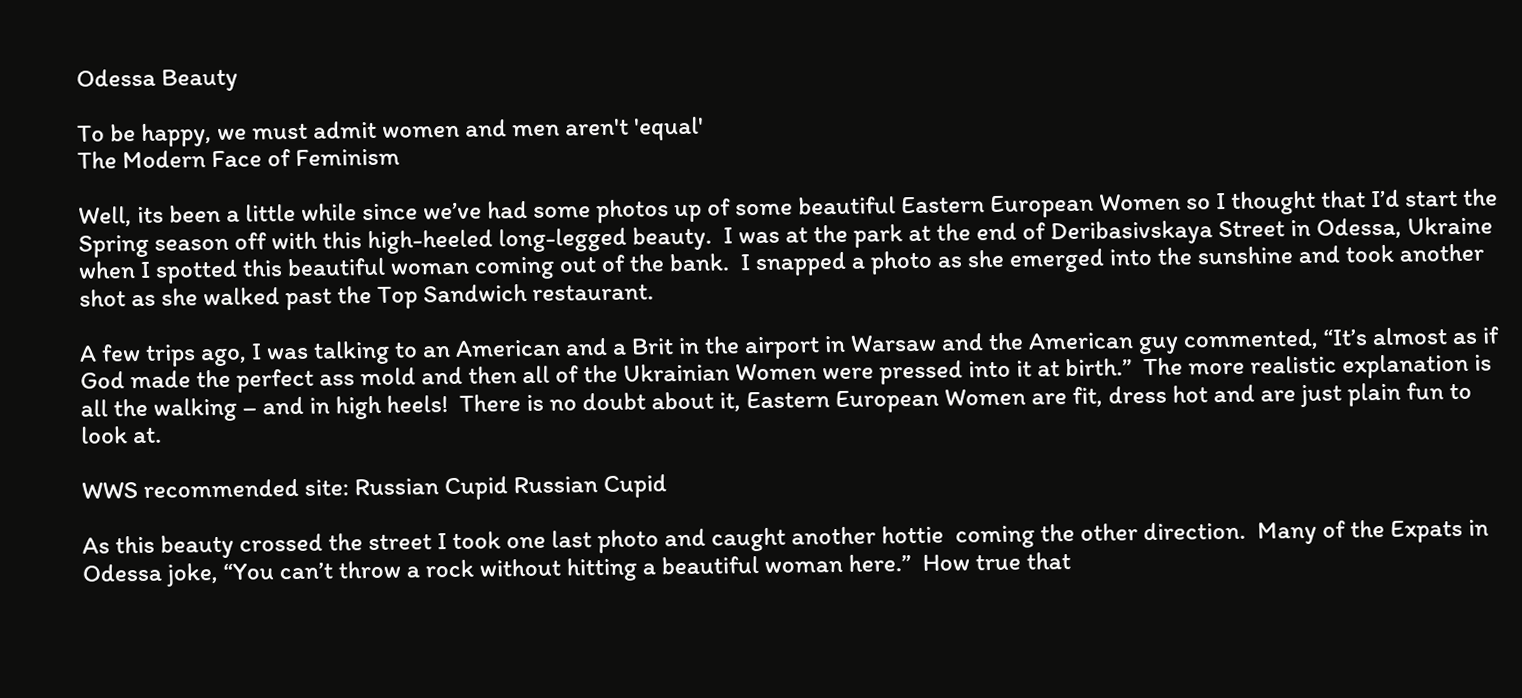Odessa Beauty

To be happy, we must admit women and men aren't 'equal'
The Modern Face of Feminism

Well, its been a little while since we’ve had some photos up of some beautiful Eastern European Women so I thought that I’d start the Spring season off with this high-heeled long-legged beauty.  I was at the park at the end of Deribasivskaya Street in Odessa, Ukraine when I spotted this beautiful woman coming out of the bank.  I snapped a photo as she emerged into the sunshine and took another shot as she walked past the Top Sandwich restaurant.

A few trips ago, I was talking to an American and a Brit in the airport in Warsaw and the American guy commented, “It’s almost as if God made the perfect ass mold and then all of the Ukrainian Women were pressed into it at birth.”  The more realistic explanation is all the walking – and in high heels!  There is no doubt about it, Eastern European Women are fit, dress hot and are just plain fun to look at.

WWS recommended site: Russian Cupid Russian Cupid

As this beauty crossed the street I took one last photo and caught another hottie  coming the other direction.  Many of the Expats in Odessa joke, “You can’t throw a rock without hitting a beautiful woman here.”  How true that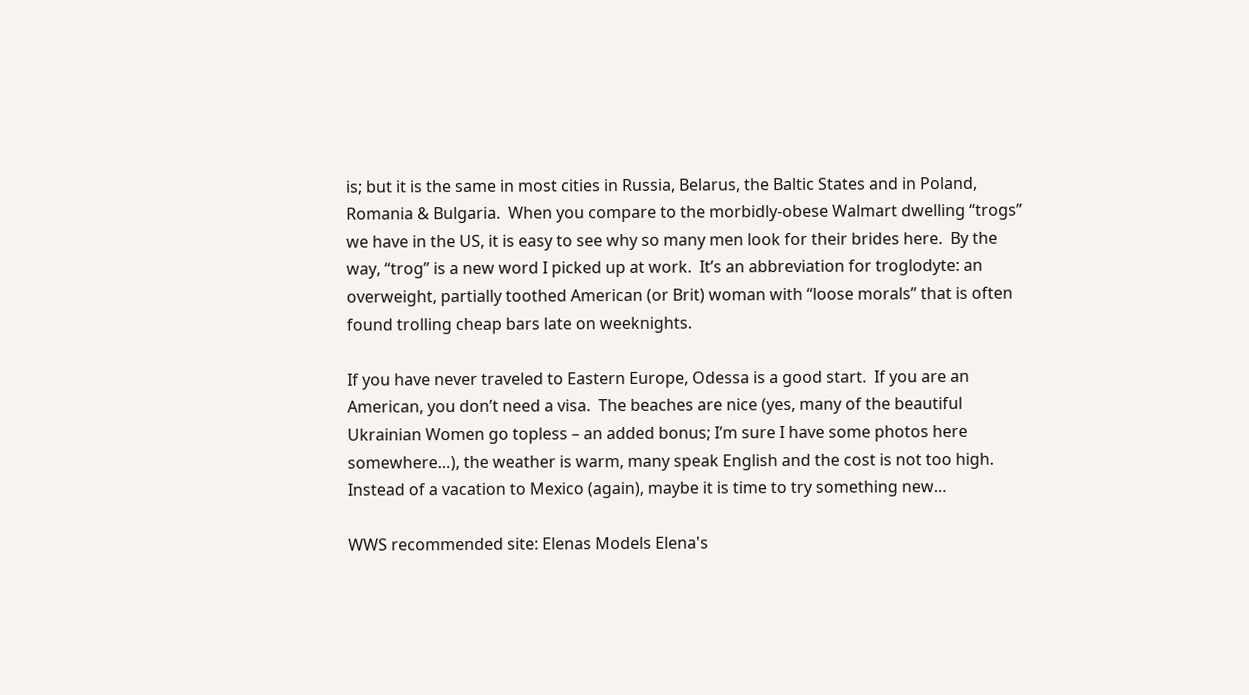is; but it is the same in most cities in Russia, Belarus, the Baltic States and in Poland, Romania & Bulgaria.  When you compare to the morbidly-obese Walmart dwelling “trogs” we have in the US, it is easy to see why so many men look for their brides here.  By the way, “trog” is a new word I picked up at work.  It’s an abbreviation for troglodyte: an overweight, partially toothed American (or Brit) woman with “loose morals” that is often found trolling cheap bars late on weeknights.

If you have never traveled to Eastern Europe, Odessa is a good start.  If you are an American, you don’t need a visa.  The beaches are nice (yes, many of the beautiful Ukrainian Women go topless – an added bonus; I’m sure I have some photos here somewhere…), the weather is warm, many speak English and the cost is not too high.  Instead of a vacation to Mexico (again), maybe it is time to try something new…

WWS recommended site: Elenas Models Elena's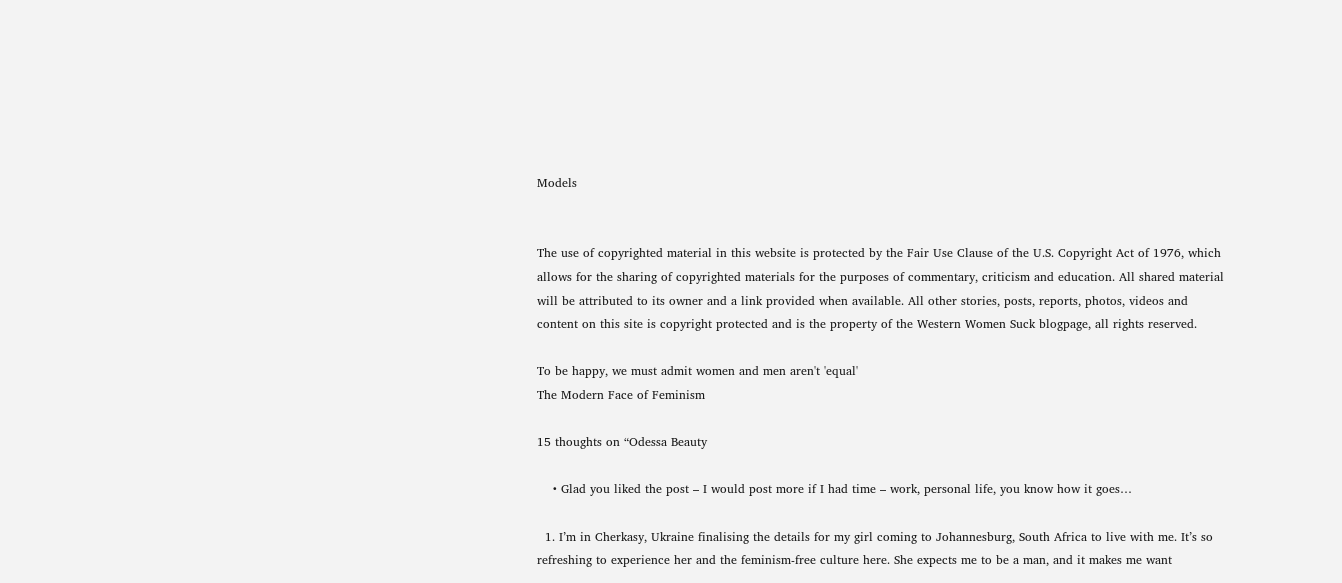Models


The use of copyrighted material in this website is protected by the Fair Use Clause of the U.S. Copyright Act of 1976, which allows for the sharing of copyrighted materials for the purposes of commentary, criticism and education. All shared material will be attributed to its owner and a link provided when available. All other stories, posts, reports, photos, videos and content on this site is copyright protected and is the property of the Western Women Suck blogpage, all rights reserved.

To be happy, we must admit women and men aren't 'equal'
The Modern Face of Feminism

15 thoughts on “Odessa Beauty

    • Glad you liked the post – I would post more if I had time – work, personal life, you know how it goes…

  1. I’m in Cherkasy, Ukraine finalising the details for my girl coming to Johannesburg, South Africa to live with me. It’s so refreshing to experience her and the feminism-free culture here. She expects me to be a man, and it makes me want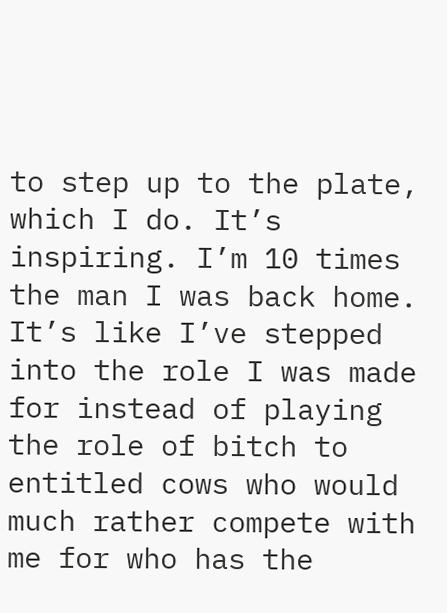to step up to the plate, which I do. It’s inspiring. I’m 10 times the man I was back home. It’s like I’ve stepped into the role I was made for instead of playing the role of bitch to entitled cows who would much rather compete with me for who has the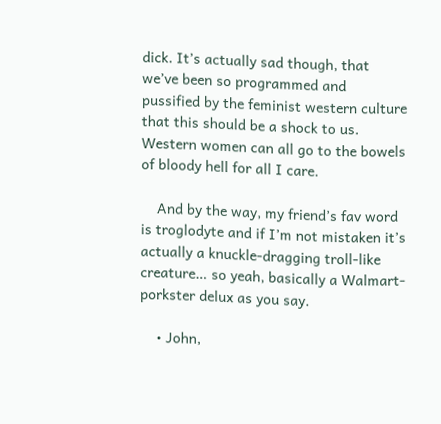dick. It’s actually sad though, that we’ve been so programmed and pussified by the feminist western culture that this should be a shock to us. Western women can all go to the bowels of bloody hell for all I care.

    And by the way, my friend’s fav word is troglodyte and if I’m not mistaken it’s actually a knuckle-dragging troll-like creature… so yeah, basically a Walmart-porkster delux as you say.

    • John,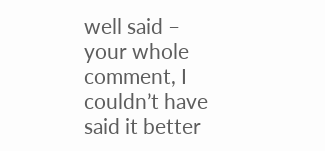well said – your whole comment, I couldn’t have said it better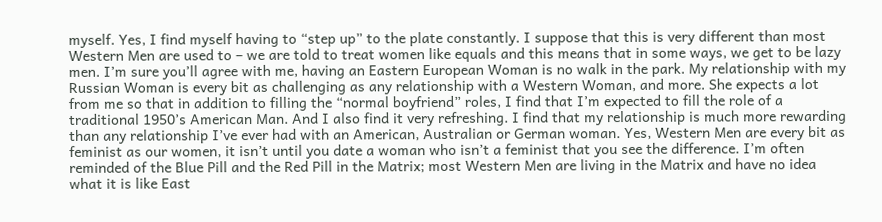myself. Yes, I find myself having to “step up” to the plate constantly. I suppose that this is very different than most Western Men are used to – we are told to treat women like equals and this means that in some ways, we get to be lazy men. I’m sure you’ll agree with me, having an Eastern European Woman is no walk in the park. My relationship with my Russian Woman is every bit as challenging as any relationship with a Western Woman, and more. She expects a lot from me so that in addition to filling the “normal boyfriend” roles, I find that I’m expected to fill the role of a traditional 1950’s American Man. And I also find it very refreshing. I find that my relationship is much more rewarding than any relationship I’ve ever had with an American, Australian or German woman. Yes, Western Men are every bit as feminist as our women, it isn’t until you date a woman who isn’t a feminist that you see the difference. I’m often reminded of the Blue Pill and the Red Pill in the Matrix; most Western Men are living in the Matrix and have no idea what it is like East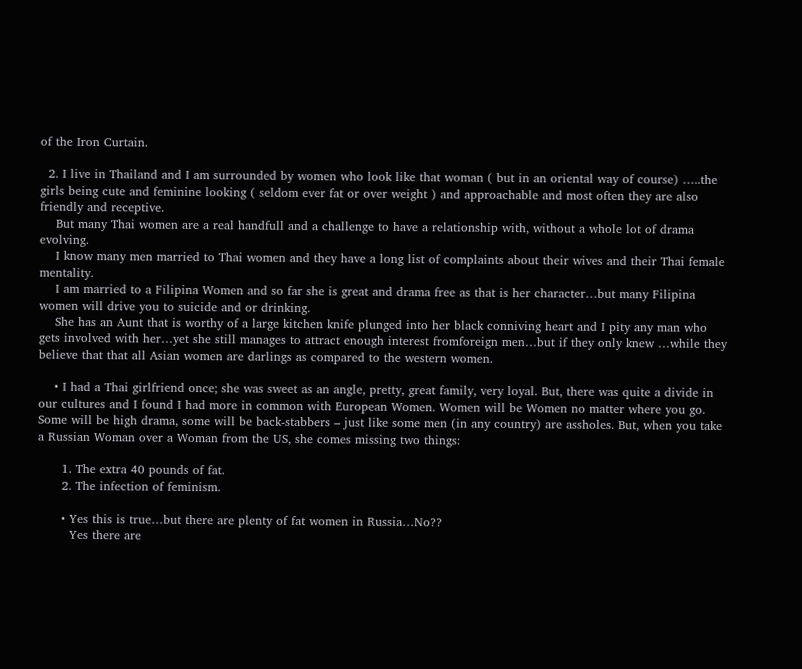of the Iron Curtain.

  2. I live in Thailand and I am surrounded by women who look like that woman ( but in an oriental way of course) …..the girls being cute and feminine looking ( seldom ever fat or over weight ) and approachable and most often they are also friendly and receptive.
    But many Thai women are a real handfull and a challenge to have a relationship with, without a whole lot of drama evolving.
    I know many men married to Thai women and they have a long list of complaints about their wives and their Thai female mentality.
    I am married to a Filipina Women and so far she is great and drama free as that is her character…but many Filipina women will drive you to suicide and or drinking.
    She has an Aunt that is worthy of a large kitchen knife plunged into her black conniving heart and I pity any man who gets involved with her…yet she still manages to attract enough interest fromforeign men…but if they only knew …while they believe that that all Asian women are darlings as compared to the western women.

    • I had a Thai girlfriend once; she was sweet as an angle, pretty, great family, very loyal. But, there was quite a divide in our cultures and I found I had more in common with European Women. Women will be Women no matter where you go. Some will be high drama, some will be back-stabbers – just like some men (in any country) are assholes. But, when you take a Russian Woman over a Woman from the US, she comes missing two things:

      1. The extra 40 pounds of fat.
      2. The infection of feminism.

      • Yes this is true…but there are plenty of fat women in Russia…No??
        Yes there are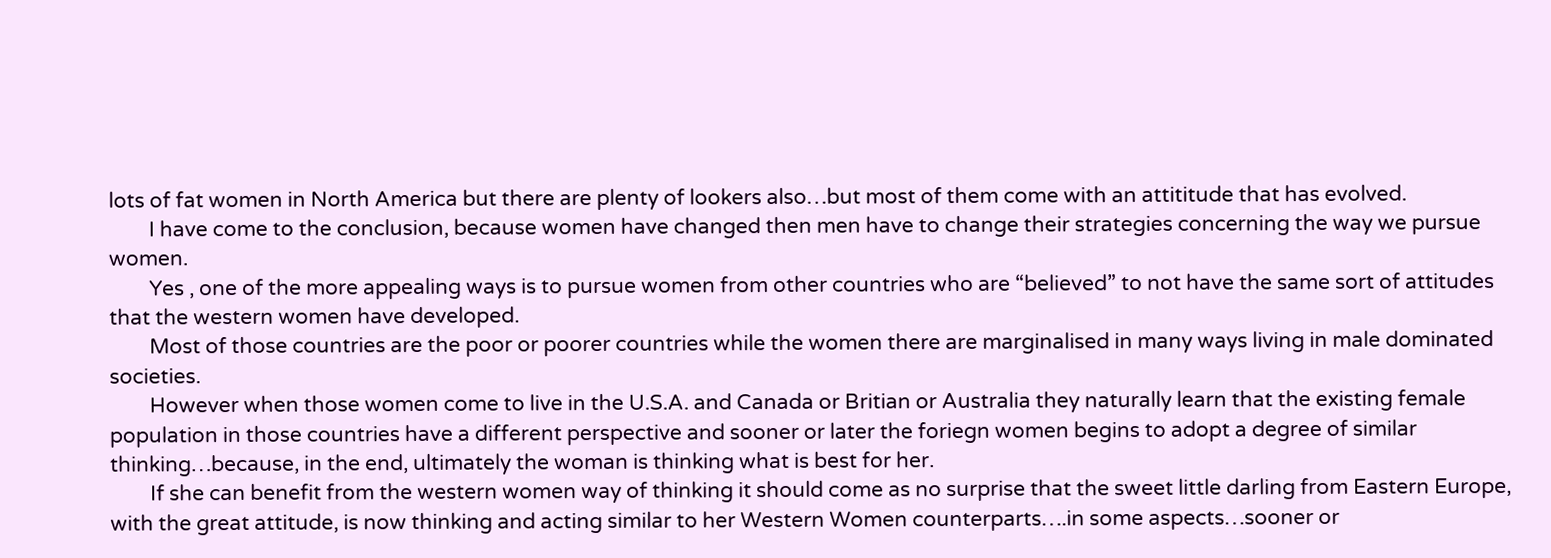lots of fat women in North America but there are plenty of lookers also…but most of them come with an attititude that has evolved.
        I have come to the conclusion, because women have changed then men have to change their strategies concerning the way we pursue women.
        Yes , one of the more appealing ways is to pursue women from other countries who are “believed” to not have the same sort of attitudes that the western women have developed.
        Most of those countries are the poor or poorer countries while the women there are marginalised in many ways living in male dominated societies.
        However when those women come to live in the U.S.A. and Canada or Britian or Australia they naturally learn that the existing female population in those countries have a different perspective and sooner or later the foriegn women begins to adopt a degree of similar thinking…because, in the end, ultimately the woman is thinking what is best for her.
        If she can benefit from the western women way of thinking it should come as no surprise that the sweet little darling from Eastern Europe, with the great attitude, is now thinking and acting similar to her Western Women counterparts….in some aspects…sooner or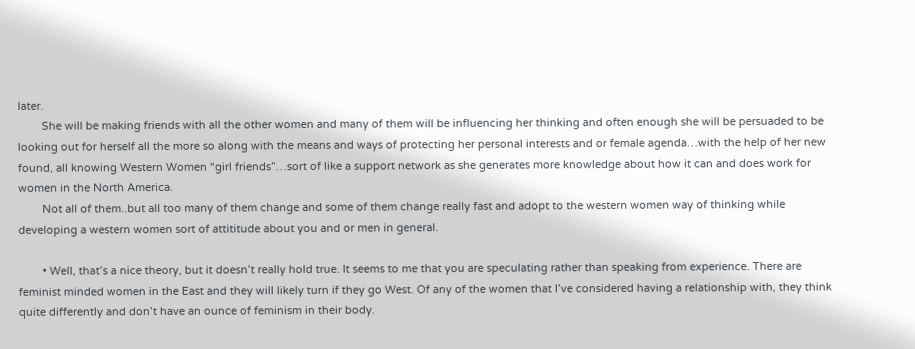later.
        She will be making friends with all the other women and many of them will be influencing her thinking and often enough she will be persuaded to be looking out for herself all the more so along with the means and ways of protecting her personal interests and or female agenda…with the help of her new found, all knowing Western Women “girl friends”…sort of like a support network as she generates more knowledge about how it can and does work for women in the North America.
        Not all of them..but all too many of them change and some of them change really fast and adopt to the western women way of thinking while developing a western women sort of attititude about you and or men in general.

        • Well, that’s a nice theory, but it doesn’t really hold true. It seems to me that you are speculating rather than speaking from experience. There are feminist minded women in the East and they will likely turn if they go West. Of any of the women that I’ve considered having a relationship with, they think quite differently and don’t have an ounce of feminism in their body.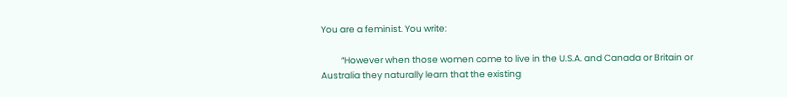You are a feminist. You write:

          “However when those women come to live in the U.S.A. and Canada or Britain or Australia they naturally learn that the existing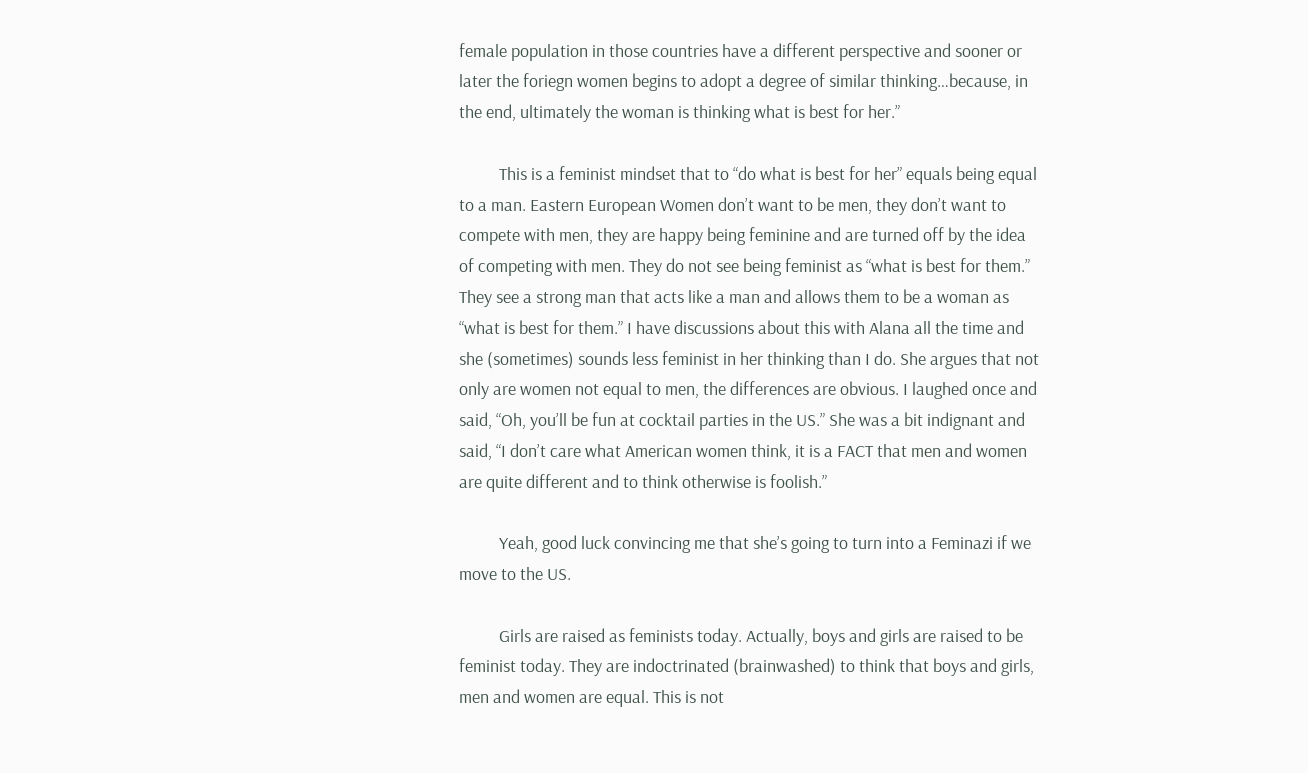female population in those countries have a different perspective and sooner or later the foriegn women begins to adopt a degree of similar thinking…because, in the end, ultimately the woman is thinking what is best for her.”

          This is a feminist mindset that to “do what is best for her” equals being equal to a man. Eastern European Women don’t want to be men, they don’t want to compete with men, they are happy being feminine and are turned off by the idea of competing with men. They do not see being feminist as “what is best for them.” They see a strong man that acts like a man and allows them to be a woman as “what is best for them.” I have discussions about this with Alana all the time and she (sometimes) sounds less feminist in her thinking than I do. She argues that not only are women not equal to men, the differences are obvious. I laughed once and said, “Oh, you’ll be fun at cocktail parties in the US.” She was a bit indignant and said, “I don’t care what American women think, it is a FACT that men and women are quite different and to think otherwise is foolish.”

          Yeah, good luck convincing me that she’s going to turn into a Feminazi if we move to the US.

          Girls are raised as feminists today. Actually, boys and girls are raised to be feminist today. They are indoctrinated (brainwashed) to think that boys and girls, men and women are equal. This is not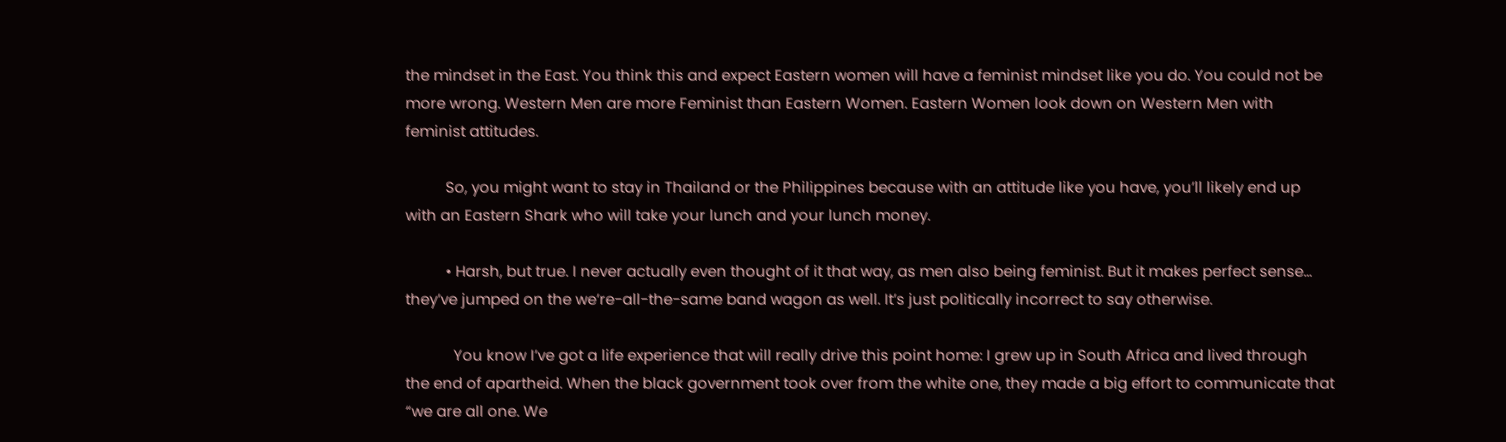the mindset in the East. You think this and expect Eastern women will have a feminist mindset like you do. You could not be more wrong. Western Men are more Feminist than Eastern Women. Eastern Women look down on Western Men with feminist attitudes.

          So, you might want to stay in Thailand or the Philippines because with an attitude like you have, you’ll likely end up with an Eastern Shark who will take your lunch and your lunch money.

          • Harsh, but true. I never actually even thought of it that way, as men also being feminist. But it makes perfect sense… they’ve jumped on the we’re-all-the-same band wagon as well. It’s just politically incorrect to say otherwise.

            You know I’ve got a life experience that will really drive this point home: I grew up in South Africa and lived through the end of apartheid. When the black government took over from the white one, they made a big effort to communicate that “we are all one. We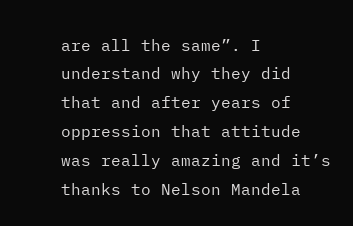are all the same”. I understand why they did that and after years of oppression that attitude was really amazing and it’s thanks to Nelson Mandela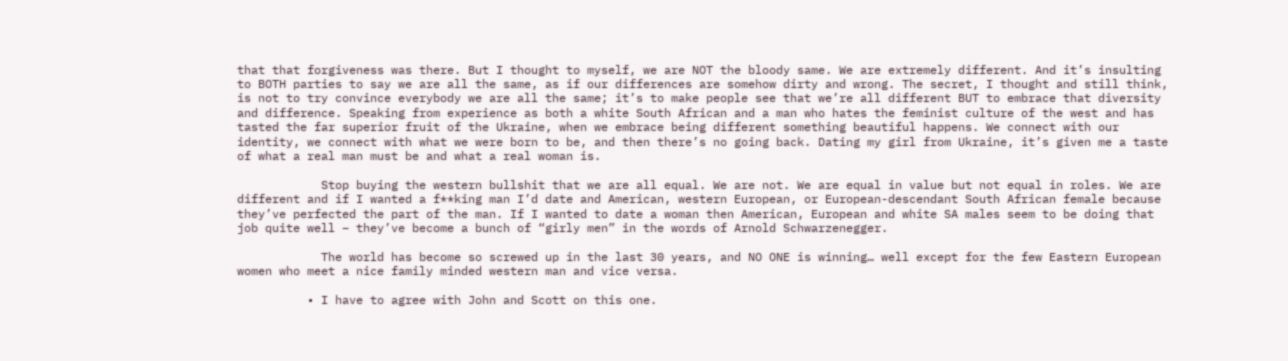that that forgiveness was there. But I thought to myself, we are NOT the bloody same. We are extremely different. And it’s insulting to BOTH parties to say we are all the same, as if our differences are somehow dirty and wrong. The secret, I thought and still think, is not to try convince everybody we are all the same; it’s to make people see that we’re all different BUT to embrace that diversity and difference. Speaking from experience as both a white South African and a man who hates the feminist culture of the west and has tasted the far superior fruit of the Ukraine, when we embrace being different something beautiful happens. We connect with our identity, we connect with what we were born to be, and then there’s no going back. Dating my girl from Ukraine, it’s given me a taste of what a real man must be and what a real woman is.

            Stop buying the western bullshit that we are all equal. We are not. We are equal in value but not equal in roles. We are different and if I wanted a f**king man I’d date and American, western European, or European-descendant South African female because they’ve perfected the part of the man. If I wanted to date a woman then American, European and white SA males seem to be doing that job quite well – they’ve become a bunch of “girly men” in the words of Arnold Schwarzenegger.

            The world has become so screwed up in the last 30 years, and NO ONE is winning… well except for the few Eastern European women who meet a nice family minded western man and vice versa.

          • I have to agree with John and Scott on this one.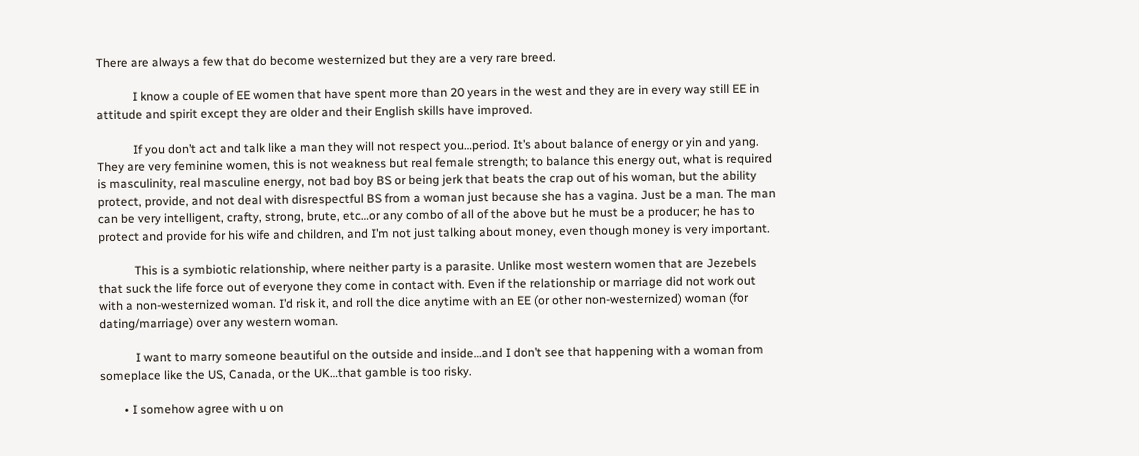There are always a few that do become westernized but they are a very rare breed.

            I know a couple of EE women that have spent more than 20 years in the west and they are in every way still EE in attitude and spirit except they are older and their English skills have improved.

            If you don’t act and talk like a man they will not respect you…period. It’s about balance of energy or yin and yang. They are very feminine women, this is not weakness but real female strength; to balance this energy out, what is required is masculinity, real masculine energy, not bad boy BS or being jerk that beats the crap out of his woman, but the ability protect, provide, and not deal with disrespectful BS from a woman just because she has a vagina. Just be a man. The man can be very intelligent, crafty, strong, brute, etc…or any combo of all of the above but he must be a producer; he has to protect and provide for his wife and children, and I’m not just talking about money, even though money is very important.

            This is a symbiotic relationship, where neither party is a parasite. Unlike most western women that are Jezebels that suck the life force out of everyone they come in contact with. Even if the relationship or marriage did not work out with a non-westernized woman. I’d risk it, and roll the dice anytime with an EE (or other non-westernized) woman (for dating/marriage) over any western woman.

            I want to marry someone beautiful on the outside and inside…and I don’t see that happening with a woman from someplace like the US, Canada, or the UK…that gamble is too risky.

        • I somehow agree with u on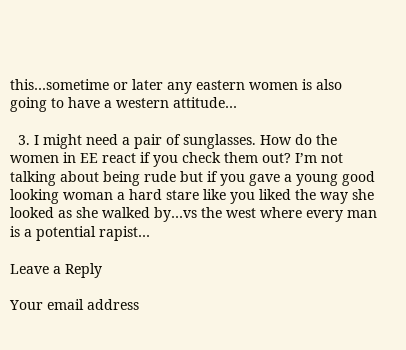this…sometime or later any eastern women is also going to have a western attitude…

  3. I might need a pair of sunglasses. How do the women in EE react if you check them out? I’m not talking about being rude but if you gave a young good looking woman a hard stare like you liked the way she looked as she walked by…vs the west where every man is a potential rapist…

Leave a Reply

Your email address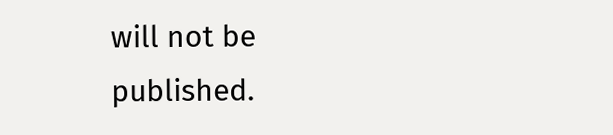will not be published.